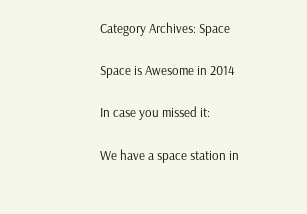Category Archives: Space

Space is Awesome in 2014

In case you missed it:

We have a space station in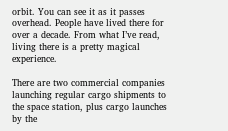orbit. You can see it as it passes overhead. People have lived there for over a decade. From what I’ve read, living there is a pretty magical experience.

There are two commercial companies launching regular cargo shipments to the space station, plus cargo launches by the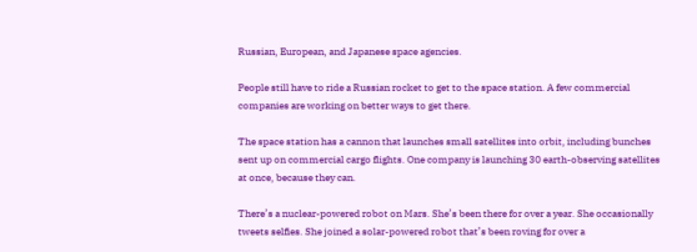Russian, European, and Japanese space agencies.

People still have to ride a Russian rocket to get to the space station. A few commercial companies are working on better ways to get there.

The space station has a cannon that launches small satellites into orbit, including bunches sent up on commercial cargo flights. One company is launching 30 earth-observing satellites at once, because they can.

There’s a nuclear-powered robot on Mars. She’s been there for over a year. She occasionally tweets selfies. She joined a solar-powered robot that’s been roving for over a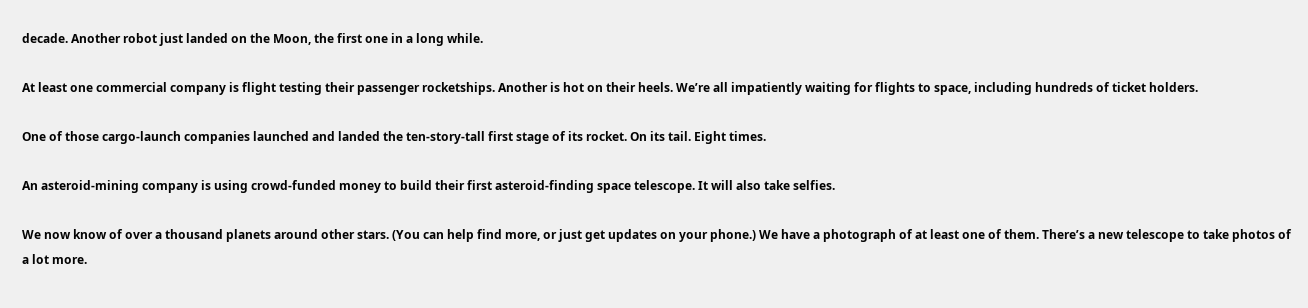decade. Another robot just landed on the Moon, the first one in a long while.

At least one commercial company is flight testing their passenger rocketships. Another is hot on their heels. We’re all impatiently waiting for flights to space, including hundreds of ticket holders.

One of those cargo-launch companies launched and landed the ten-story-tall first stage of its rocket. On its tail. Eight times.

An asteroid-mining company is using crowd-funded money to build their first asteroid-finding space telescope. It will also take selfies.

We now know of over a thousand planets around other stars. (You can help find more, or just get updates on your phone.) We have a photograph of at least one of them. There’s a new telescope to take photos of a lot more.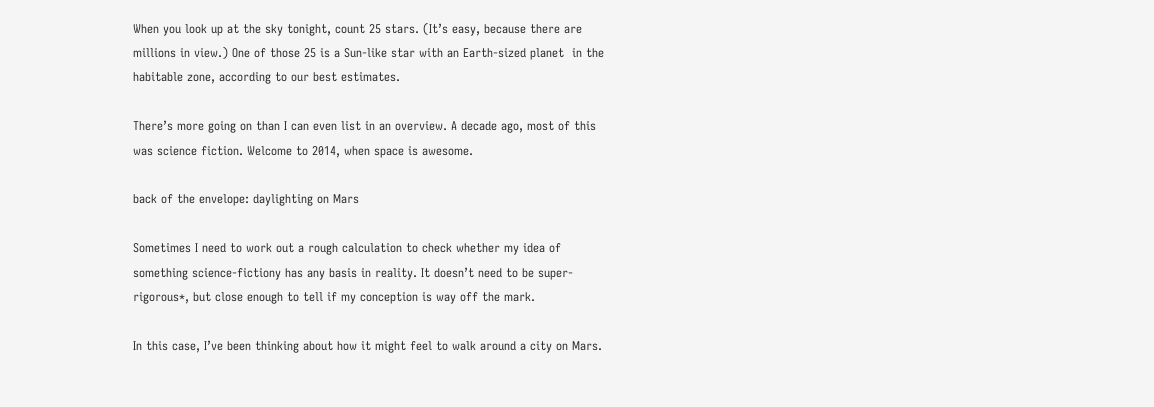When you look up at the sky tonight, count 25 stars. (It’s easy, because there are millions in view.) One of those 25 is a Sun-like star with an Earth-sized planet  in the habitable zone, according to our best estimates.

There’s more going on than I can even list in an overview. A decade ago, most of this was science fiction. Welcome to 2014, when space is awesome.

back of the envelope: daylighting on Mars

Sometimes I need to work out a rough calculation to check whether my idea of something science-fictiony has any basis in reality. It doesn’t need to be super-rigorous*, but close enough to tell if my conception is way off the mark.

In this case, I’ve been thinking about how it might feel to walk around a city on Mars.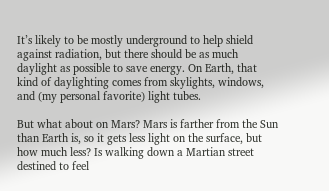It’s likely to be mostly underground to help shield against radiation, but there should be as much daylight as possible to save energy. On Earth, that kind of daylighting comes from skylights, windows, and (my personal favorite) light tubes.

But what about on Mars? Mars is farther from the Sun than Earth is, so it gets less light on the surface, but how much less? Is walking down a Martian street destined to feel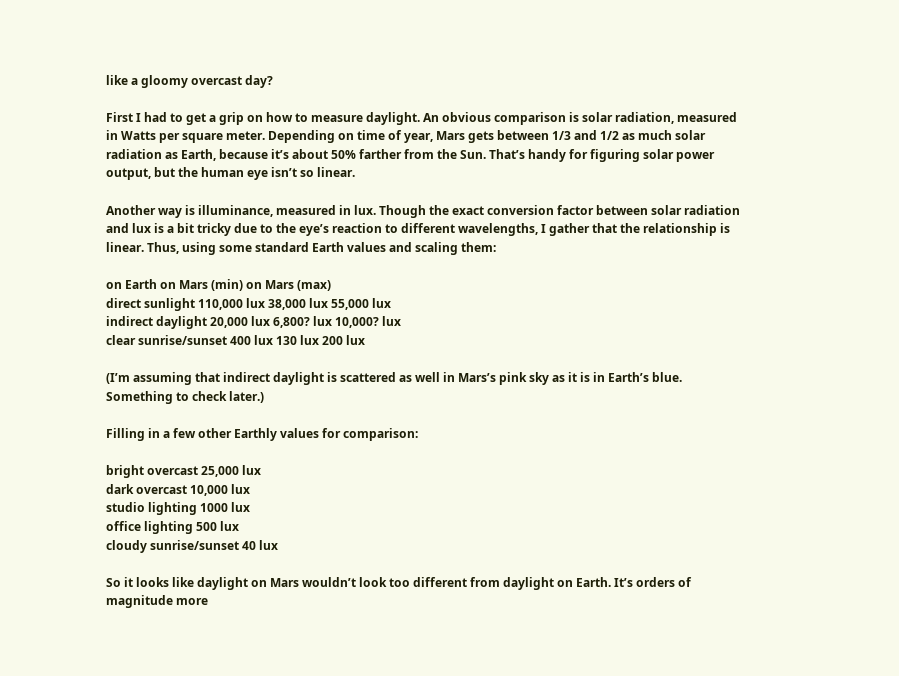like a gloomy overcast day?

First I had to get a grip on how to measure daylight. An obvious comparison is solar radiation, measured in Watts per square meter. Depending on time of year, Mars gets between 1/3 and 1/2 as much solar radiation as Earth, because it’s about 50% farther from the Sun. That’s handy for figuring solar power output, but the human eye isn’t so linear.

Another way is illuminance, measured in lux. Though the exact conversion factor between solar radiation and lux is a bit tricky due to the eye’s reaction to different wavelengths, I gather that the relationship is linear. Thus, using some standard Earth values and scaling them:

on Earth on Mars (min) on Mars (max)
direct sunlight 110,000 lux 38,000 lux 55,000 lux
indirect daylight 20,000 lux 6,800? lux 10,000? lux
clear sunrise/sunset 400 lux 130 lux 200 lux

(I’m assuming that indirect daylight is scattered as well in Mars’s pink sky as it is in Earth’s blue. Something to check later.)

Filling in a few other Earthly values for comparison:

bright overcast 25,000 lux
dark overcast 10,000 lux
studio lighting 1000 lux
office lighting 500 lux
cloudy sunrise/sunset 40 lux

So it looks like daylight on Mars wouldn’t look too different from daylight on Earth. It’s orders of magnitude more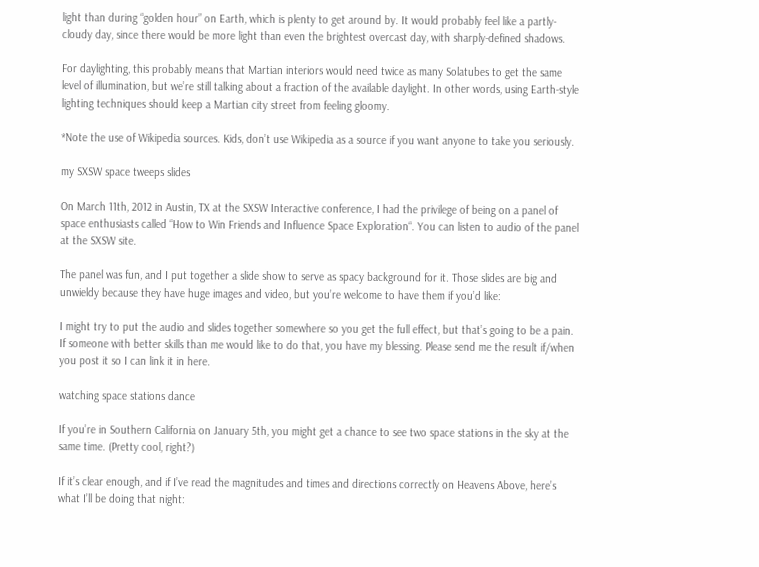light than during “golden hour” on Earth, which is plenty to get around by. It would probably feel like a partly-cloudy day, since there would be more light than even the brightest overcast day, with sharply-defined shadows.

For daylighting, this probably means that Martian interiors would need twice as many Solatubes to get the same level of illumination, but we’re still talking about a fraction of the available daylight. In other words, using Earth-style lighting techniques should keep a Martian city street from feeling gloomy.

*Note the use of Wikipedia sources. Kids, don’t use Wikipedia as a source if you want anyone to take you seriously.

my SXSW space tweeps slides

On March 11th, 2012 in Austin, TX at the SXSW Interactive conference, I had the privilege of being on a panel of space enthusiasts called “How to Win Friends and Influence Space Exploration“. You can listen to audio of the panel at the SXSW site.

The panel was fun, and I put together a slide show to serve as spacy background for it. Those slides are big and unwieldy because they have huge images and video, but you’re welcome to have them if you’d like:

I might try to put the audio and slides together somewhere so you get the full effect, but that’s going to be a pain. If someone with better skills than me would like to do that, you have my blessing. Please send me the result if/when you post it so I can link it in here.

watching space stations dance

If you’re in Southern California on January 5th, you might get a chance to see two space stations in the sky at the same time. (Pretty cool, right?)

If it’s clear enough, and if I’ve read the magnitudes and times and directions correctly on Heavens Above, here’s what I’ll be doing that night: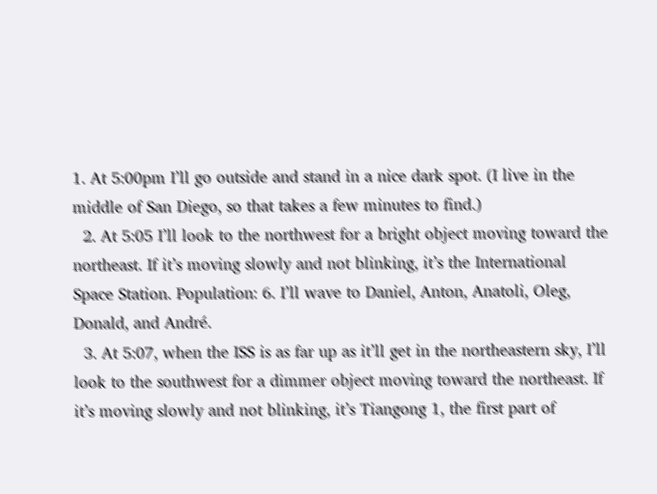1. At 5:00pm I’ll go outside and stand in a nice dark spot. (I live in the middle of San Diego, so that takes a few minutes to find.)
  2. At 5:05 I’ll look to the northwest for a bright object moving toward the northeast. If it’s moving slowly and not blinking, it’s the International Space Station. Population: 6. I’ll wave to Daniel, Anton, Anatoli, Oleg, Donald, and André.
  3. At 5:07, when the ISS is as far up as it’ll get in the northeastern sky, I’ll look to the southwest for a dimmer object moving toward the northeast. If it’s moving slowly and not blinking, it’s Tiangong 1, the first part of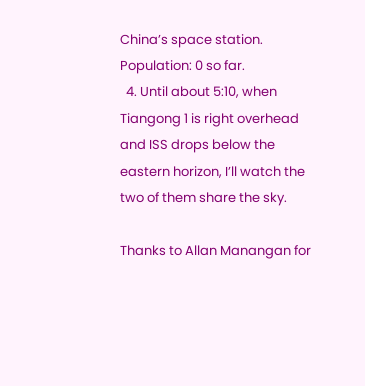China’s space station. Population: 0 so far.
  4. Until about 5:10, when Tiangong 1 is right overhead and ISS drops below the eastern horizon, I’ll watch the two of them share the sky.

Thanks to Allan Manangan for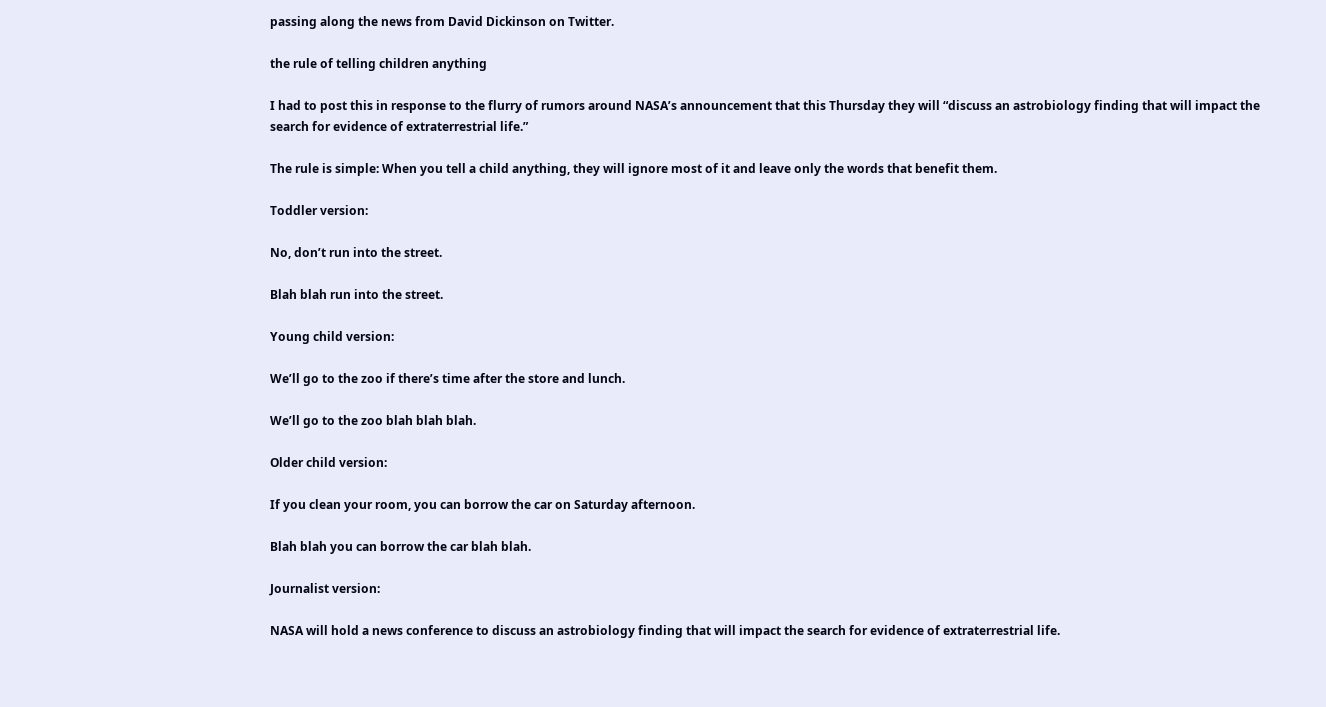passing along the news from David Dickinson on Twitter.

the rule of telling children anything

I had to post this in response to the flurry of rumors around NASA’s announcement that this Thursday they will “discuss an astrobiology finding that will impact the search for evidence of extraterrestrial life.”

The rule is simple: When you tell a child anything, they will ignore most of it and leave only the words that benefit them.

Toddler version:

No, don’t run into the street.

Blah blah run into the street.

Young child version:

We’ll go to the zoo if there’s time after the store and lunch.

We’ll go to the zoo blah blah blah.

Older child version:

If you clean your room, you can borrow the car on Saturday afternoon.

Blah blah you can borrow the car blah blah.

Journalist version:

NASA will hold a news conference to discuss an astrobiology finding that will impact the search for evidence of extraterrestrial life.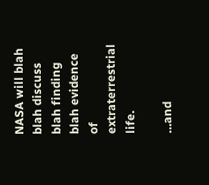NASA will blah blah discuss blah finding blah evidence of extraterrestrial life.

…and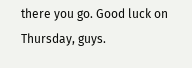there you go. Good luck on Thursday, guys.